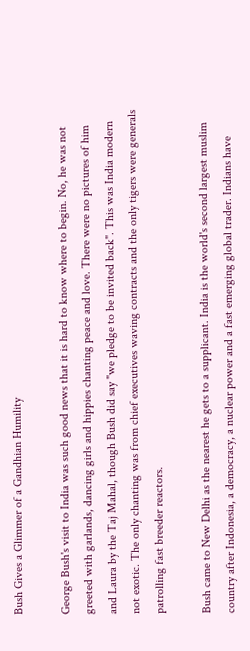Bush Gives a Glimmer of a Gandhian Humility

George Bush's visit to India was such good news that it is hard to know where to begin. No, he was not greeted with garlands, dancing girls and hippies chanting peace and love. There were no pictures of him and Laura by the Taj Mahal, though Bush did say "we pledge to be invited back". This was India modern not exotic. The only chanting was from chief executives waving contracts and the only tigers were generals patrolling fast breeder reactors.

Bush came to New Delhi as the nearest he gets to a supplicant. India is the world's second largest muslim country after Indonesia, a democracy, a nuclear power and a fast emerging global trader. Indians have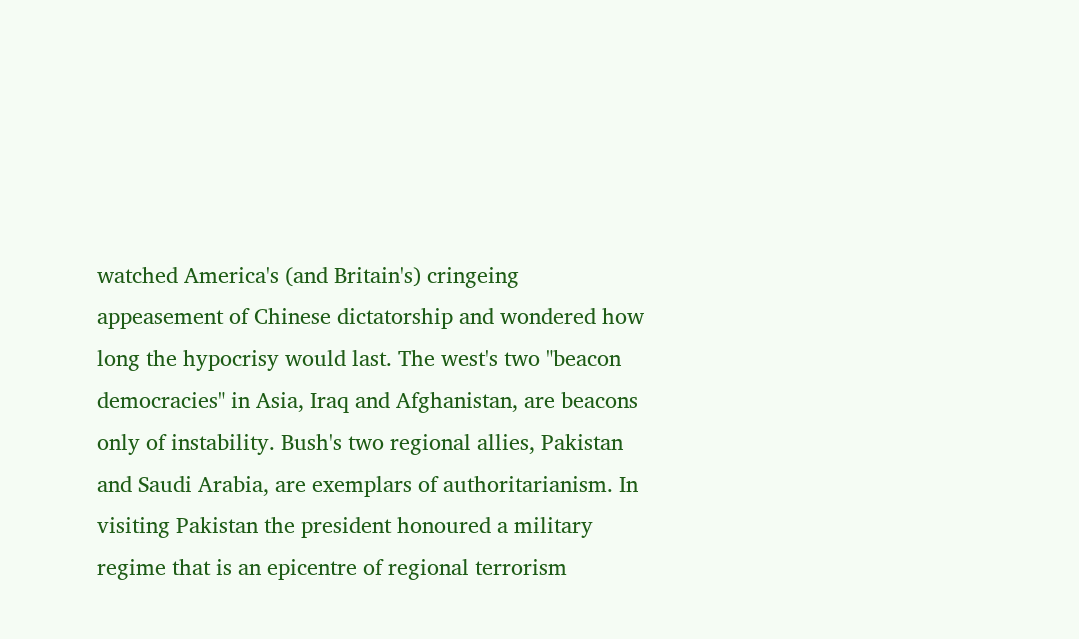watched America's (and Britain's) cringeing appeasement of Chinese dictatorship and wondered how long the hypocrisy would last. The west's two "beacon democracies" in Asia, Iraq and Afghanistan, are beacons only of instability. Bush's two regional allies, Pakistan and Saudi Arabia, are exemplars of authoritarianism. In visiting Pakistan the president honoured a military regime that is an epicentre of regional terrorism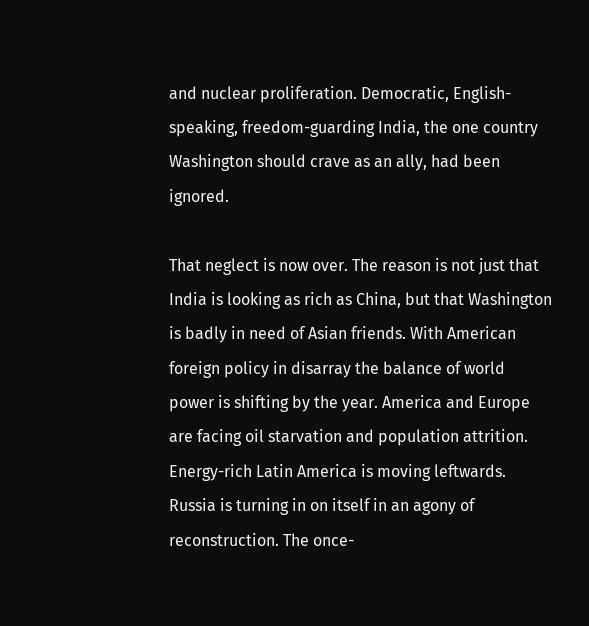and nuclear proliferation. Democratic, English-speaking, freedom-guarding India, the one country Washington should crave as an ally, had been ignored.

That neglect is now over. The reason is not just that India is looking as rich as China, but that Washington is badly in need of Asian friends. With American foreign policy in disarray the balance of world power is shifting by the year. America and Europe are facing oil starvation and population attrition. Energy-rich Latin America is moving leftwards. Russia is turning in on itself in an agony of reconstruction. The once-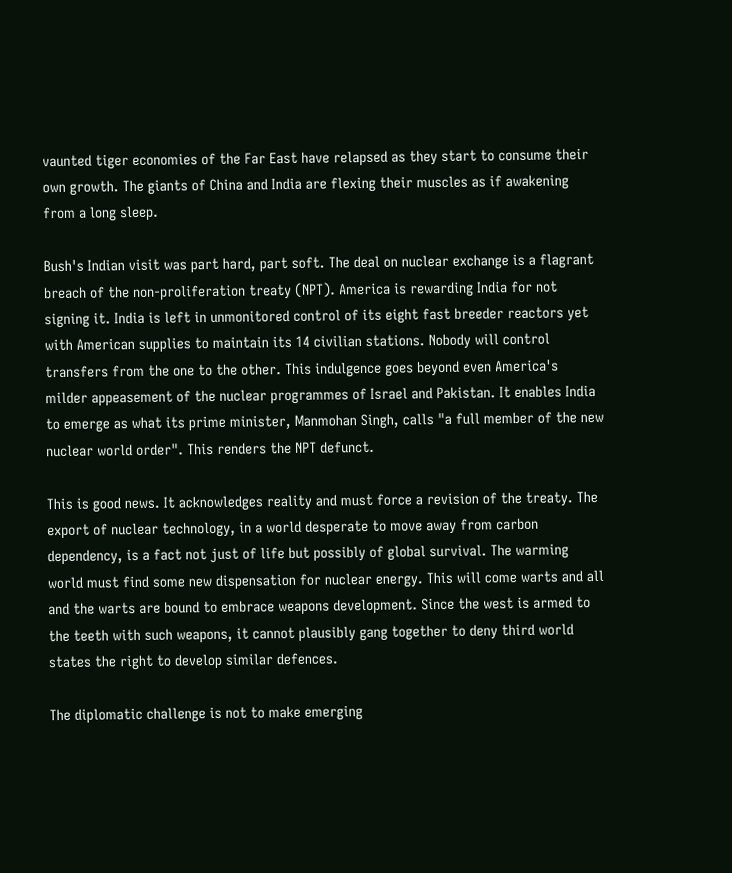vaunted tiger economies of the Far East have relapsed as they start to consume their own growth. The giants of China and India are flexing their muscles as if awakening from a long sleep.

Bush's Indian visit was part hard, part soft. The deal on nuclear exchange is a flagrant breach of the non-proliferation treaty (NPT). America is rewarding India for not signing it. India is left in unmonitored control of its eight fast breeder reactors yet with American supplies to maintain its 14 civilian stations. Nobody will control transfers from the one to the other. This indulgence goes beyond even America's milder appeasement of the nuclear programmes of Israel and Pakistan. It enables India to emerge as what its prime minister, Manmohan Singh, calls "a full member of the new nuclear world order". This renders the NPT defunct.

This is good news. It acknowledges reality and must force a revision of the treaty. The export of nuclear technology, in a world desperate to move away from carbon dependency, is a fact not just of life but possibly of global survival. The warming world must find some new dispensation for nuclear energy. This will come warts and all and the warts are bound to embrace weapons development. Since the west is armed to the teeth with such weapons, it cannot plausibly gang together to deny third world states the right to develop similar defences.

The diplomatic challenge is not to make emerging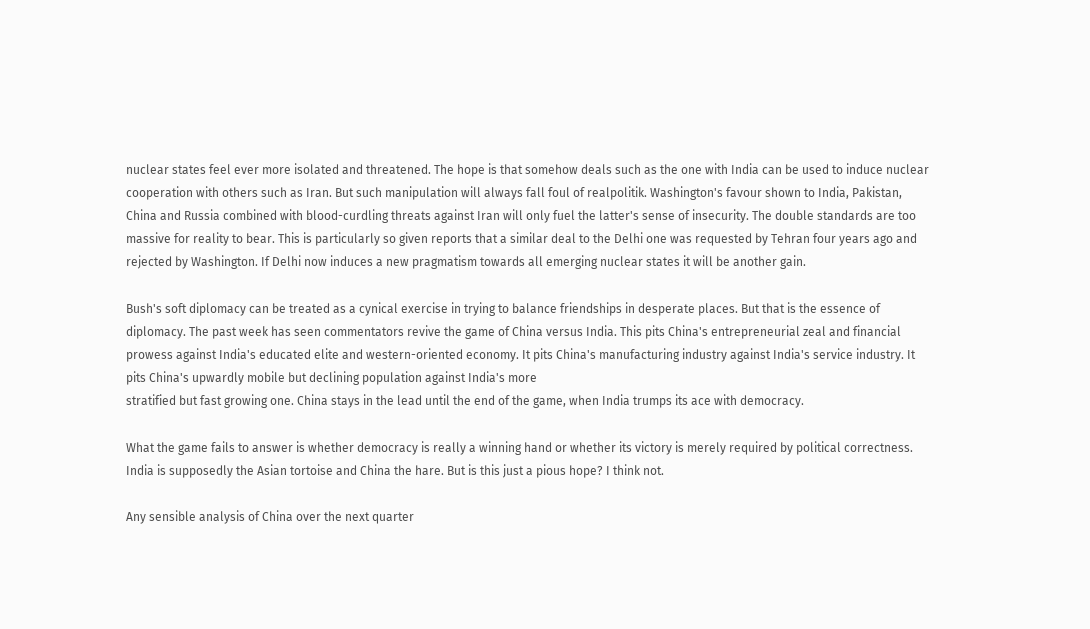nuclear states feel ever more isolated and threatened. The hope is that somehow deals such as the one with India can be used to induce nuclear cooperation with others such as Iran. But such manipulation will always fall foul of realpolitik. Washington's favour shown to India, Pakistan, China and Russia combined with blood-curdling threats against Iran will only fuel the latter's sense of insecurity. The double standards are too massive for reality to bear. This is particularly so given reports that a similar deal to the Delhi one was requested by Tehran four years ago and rejected by Washington. If Delhi now induces a new pragmatism towards all emerging nuclear states it will be another gain.

Bush's soft diplomacy can be treated as a cynical exercise in trying to balance friendships in desperate places. But that is the essence of diplomacy. The past week has seen commentators revive the game of China versus India. This pits China's entrepreneurial zeal and financial prowess against India's educated elite and western-oriented economy. It pits China's manufacturing industry against India's service industry. It pits China's upwardly mobile but declining population against India's more
stratified but fast growing one. China stays in the lead until the end of the game, when India trumps its ace with democracy.

What the game fails to answer is whether democracy is really a winning hand or whether its victory is merely required by political correctness. India is supposedly the Asian tortoise and China the hare. But is this just a pious hope? I think not.

Any sensible analysis of China over the next quarter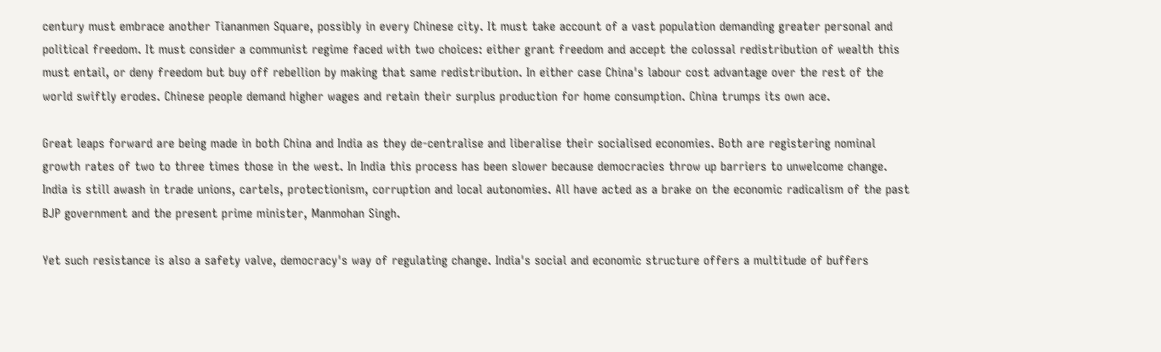century must embrace another Tiananmen Square, possibly in every Chinese city. It must take account of a vast population demanding greater personal and political freedom. It must consider a communist regime faced with two choices: either grant freedom and accept the colossal redistribution of wealth this must entail, or deny freedom but buy off rebellion by making that same redistribution. In either case China's labour cost advantage over the rest of the world swiftly erodes. Chinese people demand higher wages and retain their surplus production for home consumption. China trumps its own ace.

Great leaps forward are being made in both China and India as they de-centralise and liberalise their socialised economies. Both are registering nominal growth rates of two to three times those in the west. In India this process has been slower because democracies throw up barriers to unwelcome change. India is still awash in trade unions, cartels, protectionism, corruption and local autonomies. All have acted as a brake on the economic radicalism of the past BJP government and the present prime minister, Manmohan Singh.

Yet such resistance is also a safety valve, democracy's way of regulating change. India's social and economic structure offers a multitude of buffers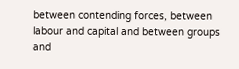between contending forces, between labour and capital and between groups and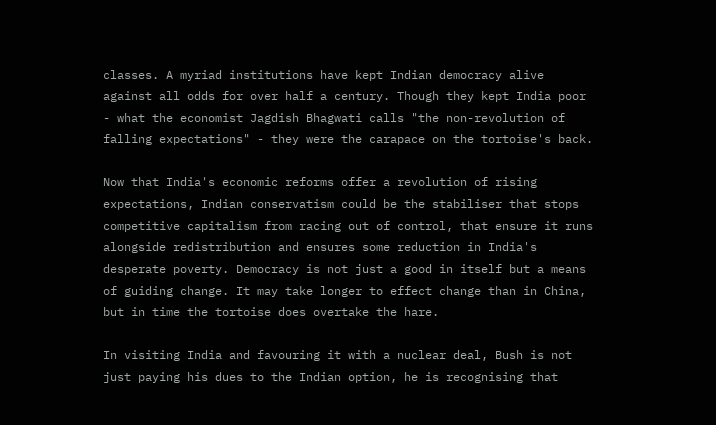classes. A myriad institutions have kept Indian democracy alive against all odds for over half a century. Though they kept India poor - what the economist Jagdish Bhagwati calls "the non-revolution of falling expectations" - they were the carapace on the tortoise's back.

Now that India's economic reforms offer a revolution of rising expectations, Indian conservatism could be the stabiliser that stops competitive capitalism from racing out of control, that ensure it runs alongside redistribution and ensures some reduction in India's desperate poverty. Democracy is not just a good in itself but a means of guiding change. It may take longer to effect change than in China, but in time the tortoise does overtake the hare.

In visiting India and favouring it with a nuclear deal, Bush is not just paying his dues to the Indian option, he is recognising that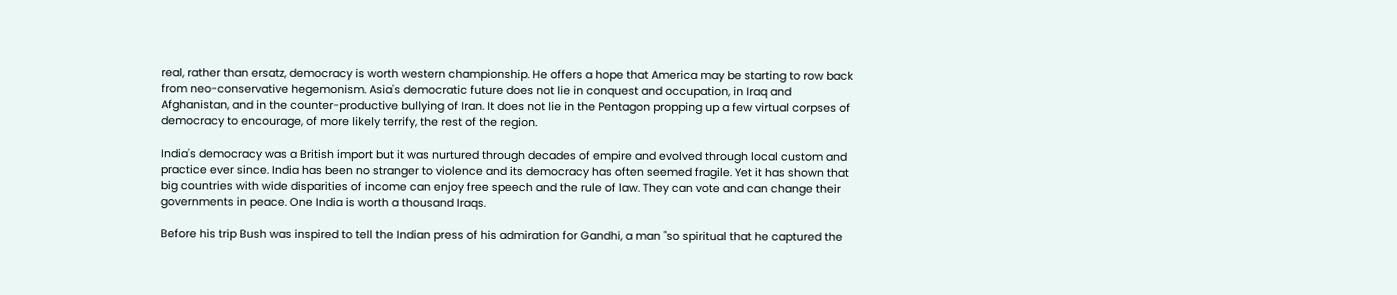real, rather than ersatz, democracy is worth western championship. He offers a hope that America may be starting to row back from neo-conservative hegemonism. Asia's democratic future does not lie in conquest and occupation, in Iraq and Afghanistan, and in the counter-productive bullying of Iran. It does not lie in the Pentagon propping up a few virtual corpses of democracy to encourage, of more likely terrify, the rest of the region.

India's democracy was a British import but it was nurtured through decades of empire and evolved through local custom and practice ever since. India has been no stranger to violence and its democracy has often seemed fragile. Yet it has shown that big countries with wide disparities of income can enjoy free speech and the rule of law. They can vote and can change their governments in peace. One India is worth a thousand Iraqs.

Before his trip Bush was inspired to tell the Indian press of his admiration for Gandhi, a man "so spiritual that he captured the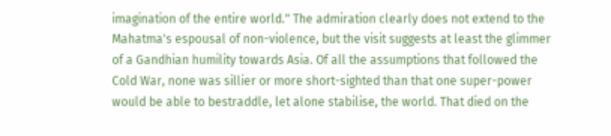imagination of the entire world." The admiration clearly does not extend to the Mahatma's espousal of non-violence, but the visit suggests at least the glimmer of a Gandhian humility towards Asia. Of all the assumptions that followed the Cold War, none was sillier or more short-sighted than that one super-power would be able to bestraddle, let alone stabilise, the world. That died on the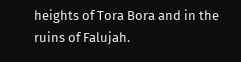heights of Tora Bora and in the ruins of Falujah.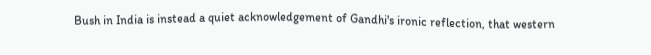Bush in India is instead a quiet acknowledgement of Gandhi's ironic reflection, that western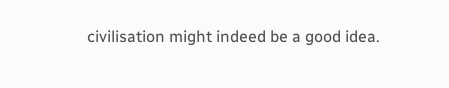civilisation might indeed be a good idea.